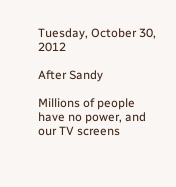Tuesday, October 30, 2012

After Sandy

Millions of people have no power, and our TV screens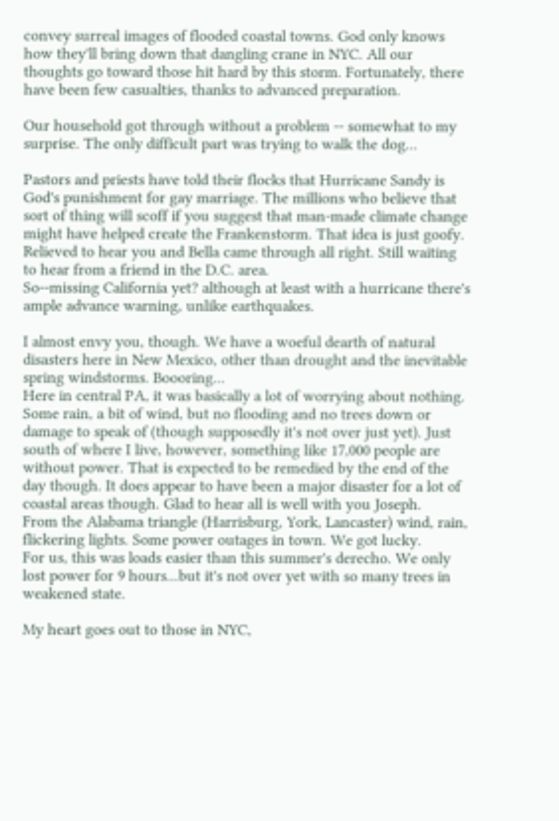convey surreal images of flooded coastal towns. God only knows how they'll bring down that dangling crane in NYC. All our thoughts go toward those hit hard by this storm. Fortunately, there have been few casualties, thanks to advanced preparation.

Our household got through without a problem -- somewhat to my surprise. The only difficult part was trying to walk the dog...

Pastors and priests have told their flocks that Hurricane Sandy is God's punishment for gay marriage. The millions who believe that sort of thing will scoff if you suggest that man-made climate change might have helped create the Frankenstorm. That idea is just goofy.
Relieved to hear you and Bella came through all right. Still waiting to hear from a friend in the D.C. area.
So--missing California yet? although at least with a hurricane there's ample advance warning, unlike earthquakes.

I almost envy you, though. We have a woeful dearth of natural disasters here in New Mexico, other than drought and the inevitable spring windstorms. Boooring...
Here in central PA, it was basically a lot of worrying about nothing. Some rain, a bit of wind, but no flooding and no trees down or damage to speak of (though supposedly it's not over just yet). Just south of where I live, however, something like 17,000 people are without power. That is expected to be remedied by the end of the day though. It does appear to have been a major disaster for a lot of coastal areas though. Glad to hear all is well with you Joseph.
From the Alabama triangle (Harrisburg, York, Lancaster) wind, rain, flickering lights. Some power outages in town. We got lucky.
For us, this was loads easier than this summer's derecho. We only lost power for 9 hours...but it's not over yet with so many trees in weakened state.

My heart goes out to those in NYC,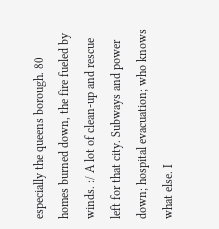especially the queens borough. 80 homes burned down, the fire fueled by winds. :/ A lot of clean-up and rescue left for that city. Subways and power down; hospital evacuation; who knows what else. I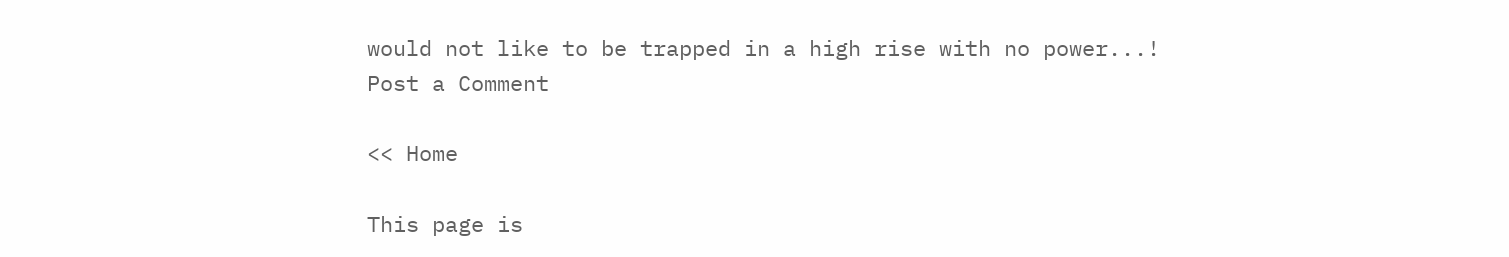would not like to be trapped in a high rise with no power...!
Post a Comment

<< Home

This page is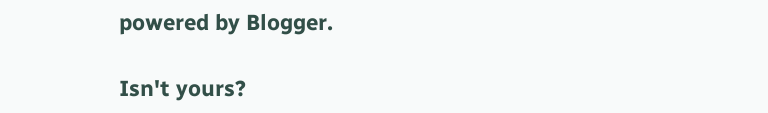powered by Blogger.

Isn't yours?